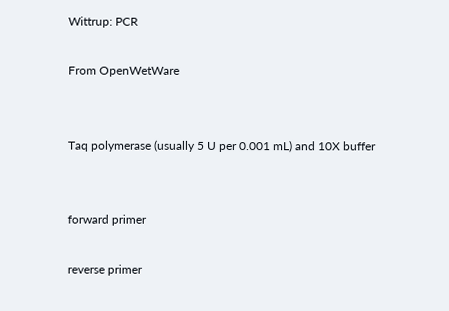Wittrup: PCR

From OpenWetWare


Taq polymerase (usually 5 U per 0.001 mL) and 10X buffer


forward primer

reverse primer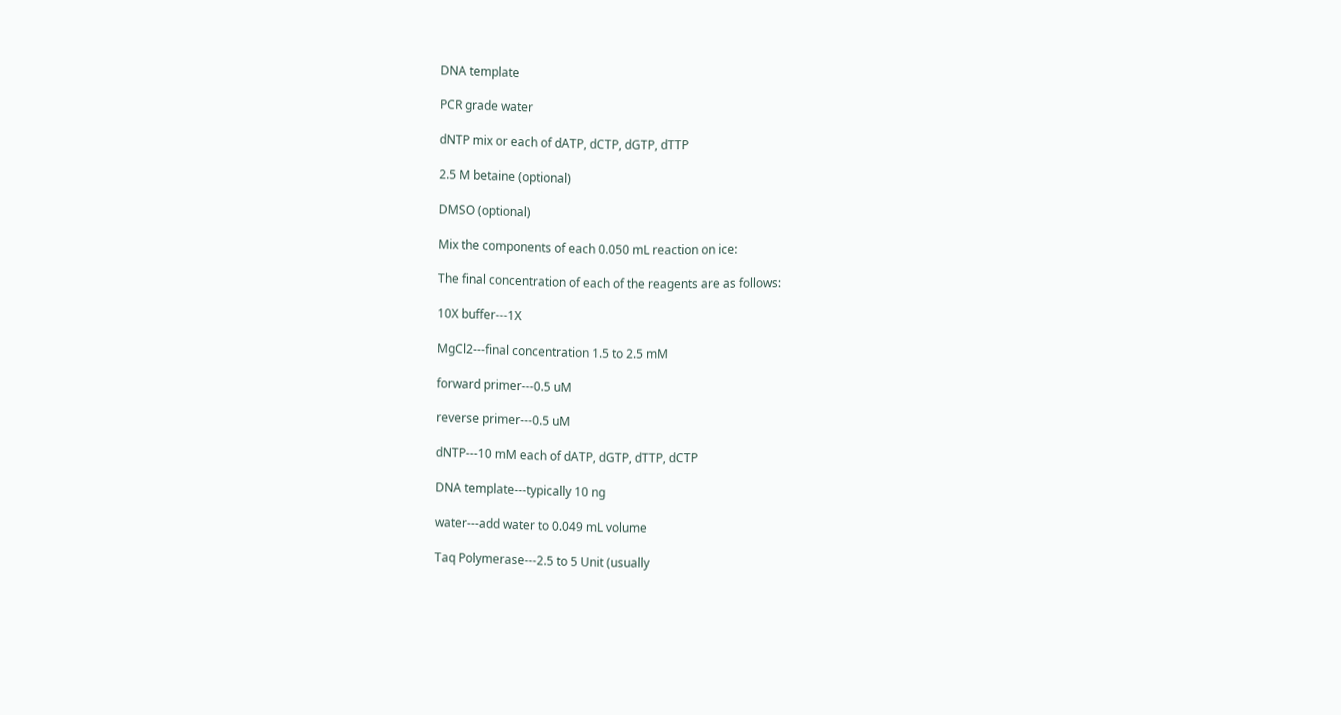DNA template

PCR grade water

dNTP mix or each of dATP, dCTP, dGTP, dTTP

2.5 M betaine (optional)

DMSO (optional)

Mix the components of each 0.050 mL reaction on ice:

The final concentration of each of the reagents are as follows:

10X buffer---1X

MgCl2---final concentration 1.5 to 2.5 mM

forward primer---0.5 uM

reverse primer---0.5 uM

dNTP---10 mM each of dATP, dGTP, dTTP, dCTP

DNA template---typically 10 ng

water---add water to 0.049 mL volume

Taq Polymerase---2.5 to 5 Unit (usually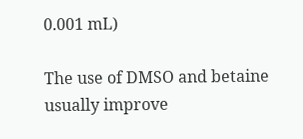0.001 mL)

The use of DMSO and betaine usually improve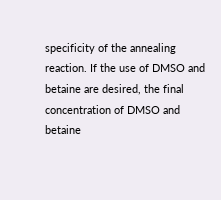specificity of the annealing reaction. If the use of DMSO and betaine are desired, the final concentration of DMSO and betaine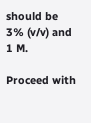should be 3% (v/v) and 1 M.

Proceed with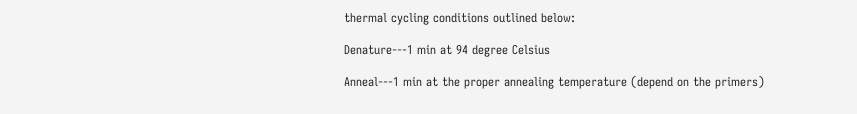thermal cycling conditions outlined below:

Denature---1 min at 94 degree Celsius

Anneal---1 min at the proper annealing temperature (depend on the primers)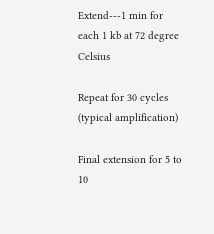Extend---1 min for each 1 kb at 72 degree Celsius

Repeat for 30 cycles (typical amplification)

Final extension for 5 to 10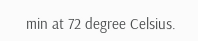min at 72 degree Celsius.